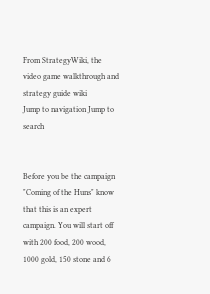From StrategyWiki, the video game walkthrough and strategy guide wiki
Jump to navigation Jump to search


Before you be the campaign "Coming of the Huns" know that this is an expert campaign. You will start off with 200 food, 200 wood, 1000 gold, 150 stone and 6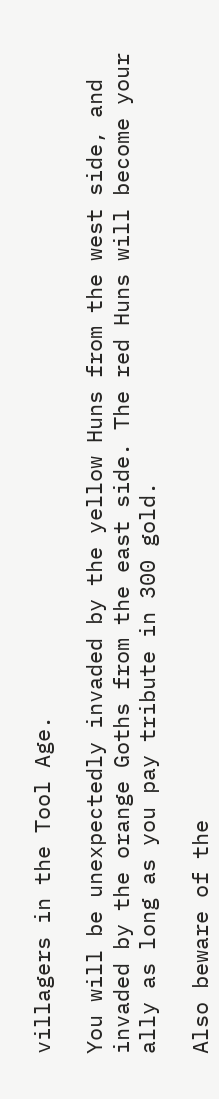villagers in the Tool Age.

You will be unexpectedly invaded by the yellow Huns from the west side, and invaded by the orange Goths from the east side. The red Huns will become your ally as long as you pay tribute in 300 gold.

Also beware of the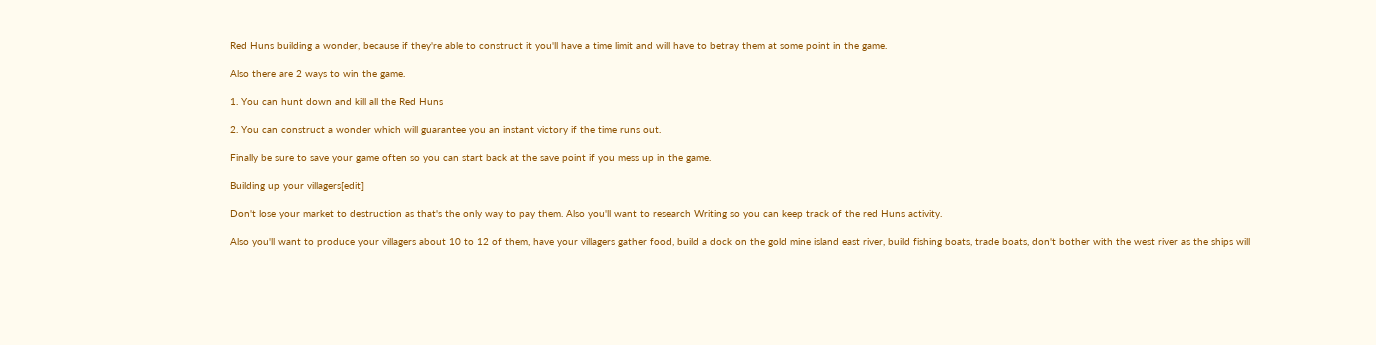Red Huns building a wonder, because if they're able to construct it you'll have a time limit and will have to betray them at some point in the game.

Also there are 2 ways to win the game.

1. You can hunt down and kill all the Red Huns

2. You can construct a wonder which will guarantee you an instant victory if the time runs out.

Finally be sure to save your game often so you can start back at the save point if you mess up in the game.

Building up your villagers[edit]

Don't lose your market to destruction as that's the only way to pay them. Also you'll want to research Writing so you can keep track of the red Huns activity.

Also you'll want to produce your villagers about 10 to 12 of them, have your villagers gather food, build a dock on the gold mine island east river, build fishing boats, trade boats, don't bother with the west river as the ships will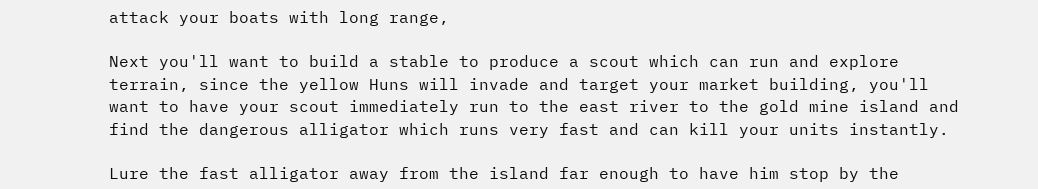attack your boats with long range,

Next you'll want to build a stable to produce a scout which can run and explore terrain, since the yellow Huns will invade and target your market building, you'll want to have your scout immediately run to the east river to the gold mine island and find the dangerous alligator which runs very fast and can kill your units instantly.

Lure the fast alligator away from the island far enough to have him stop by the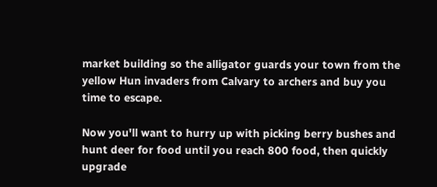market building so the alligator guards your town from the yellow Hun invaders from Calvary to archers and buy you time to escape.

Now you'll want to hurry up with picking berry bushes and hunt deer for food until you reach 800 food, then quickly upgrade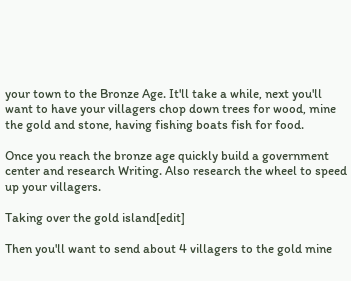your town to the Bronze Age. It'll take a while, next you'll want to have your villagers chop down trees for wood, mine the gold and stone, having fishing boats fish for food.

Once you reach the bronze age quickly build a government center and research Writing. Also research the wheel to speed up your villagers.

Taking over the gold island[edit]

Then you'll want to send about 4 villagers to the gold mine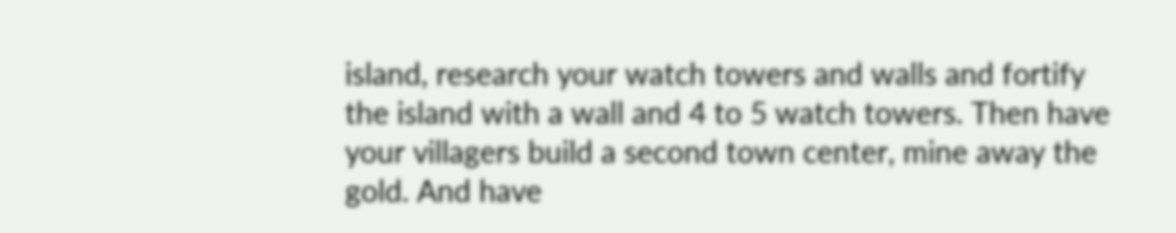island, research your watch towers and walls and fortify the island with a wall and 4 to 5 watch towers. Then have your villagers build a second town center, mine away the gold. And have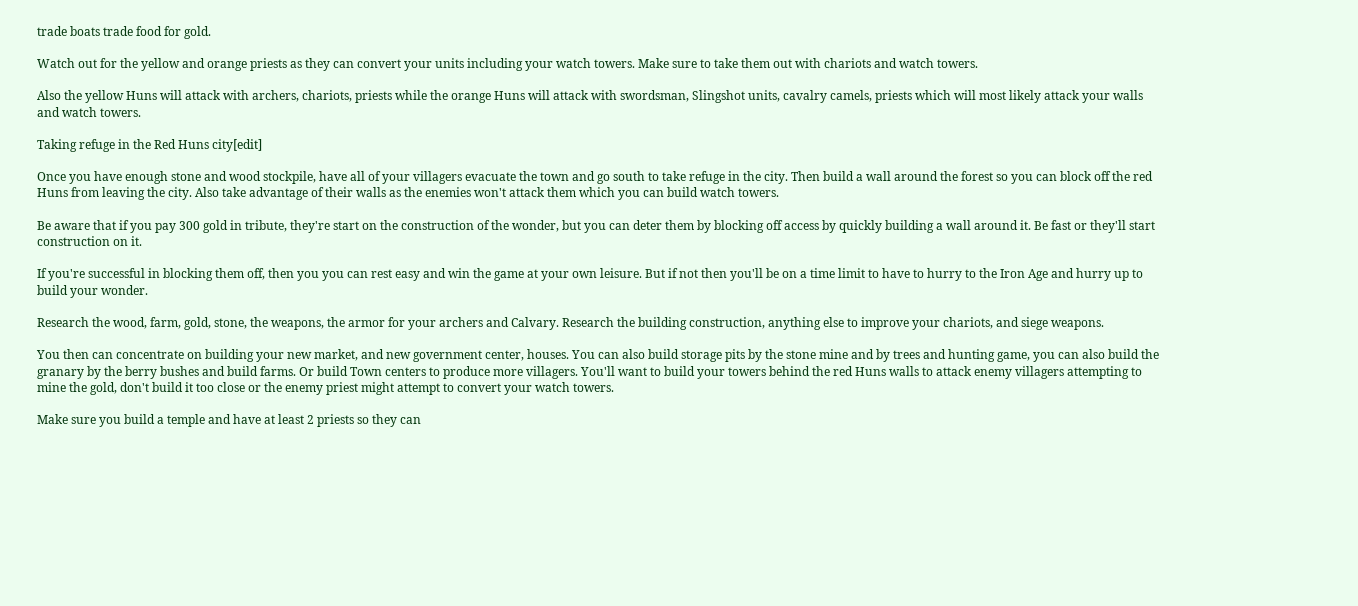trade boats trade food for gold.

Watch out for the yellow and orange priests as they can convert your units including your watch towers. Make sure to take them out with chariots and watch towers.

Also the yellow Huns will attack with archers, chariots, priests while the orange Huns will attack with swordsman, Slingshot units, cavalry camels, priests which will most likely attack your walls and watch towers.

Taking refuge in the Red Huns city[edit]

Once you have enough stone and wood stockpile, have all of your villagers evacuate the town and go south to take refuge in the city. Then build a wall around the forest so you can block off the red Huns from leaving the city. Also take advantage of their walls as the enemies won't attack them which you can build watch towers.

Be aware that if you pay 300 gold in tribute, they're start on the construction of the wonder, but you can deter them by blocking off access by quickly building a wall around it. Be fast or they'll start construction on it.

If you're successful in blocking them off, then you you can rest easy and win the game at your own leisure. But if not then you'll be on a time limit to have to hurry to the Iron Age and hurry up to build your wonder.

Research the wood, farm, gold, stone, the weapons, the armor for your archers and Calvary. Research the building construction, anything else to improve your chariots, and siege weapons.

You then can concentrate on building your new market, and new government center, houses. You can also build storage pits by the stone mine and by trees and hunting game, you can also build the granary by the berry bushes and build farms. Or build Town centers to produce more villagers. You'll want to build your towers behind the red Huns walls to attack enemy villagers attempting to mine the gold, don't build it too close or the enemy priest might attempt to convert your watch towers.

Make sure you build a temple and have at least 2 priests so they can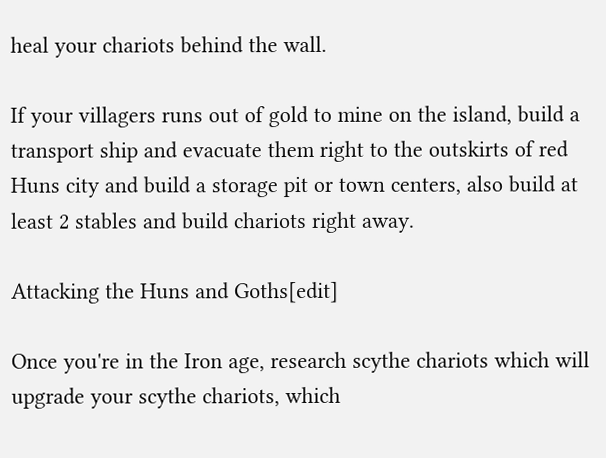heal your chariots behind the wall.

If your villagers runs out of gold to mine on the island, build a transport ship and evacuate them right to the outskirts of red Huns city and build a storage pit or town centers, also build at least 2 stables and build chariots right away.

Attacking the Huns and Goths[edit]

Once you're in the Iron age, research scythe chariots which will upgrade your scythe chariots, which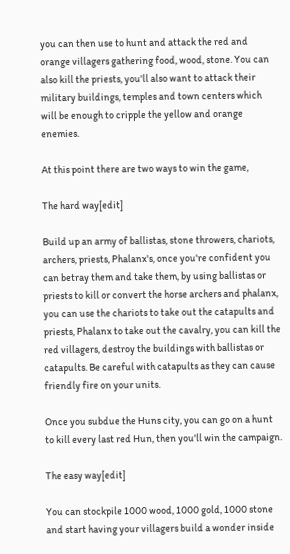you can then use to hunt and attack the red and orange villagers gathering food, wood, stone. You can also kill the priests, you'll also want to attack their military buildings, temples and town centers which will be enough to cripple the yellow and orange enemies.

At this point there are two ways to win the game,

The hard way[edit]

Build up an army of ballistas, stone throwers, chariots, archers, priests, Phalanx's, once you're confident you can betray them and take them, by using ballistas or priests to kill or convert the horse archers and phalanx, you can use the chariots to take out the catapults and priests, Phalanx to take out the cavalry, you can kill the red villagers, destroy the buildings with ballistas or catapults. Be careful with catapults as they can cause friendly fire on your units.

Once you subdue the Huns city, you can go on a hunt to kill every last red Hun, then you'll win the campaign.

The easy way[edit]

You can stockpile 1000 wood, 1000 gold, 1000 stone and start having your villagers build a wonder inside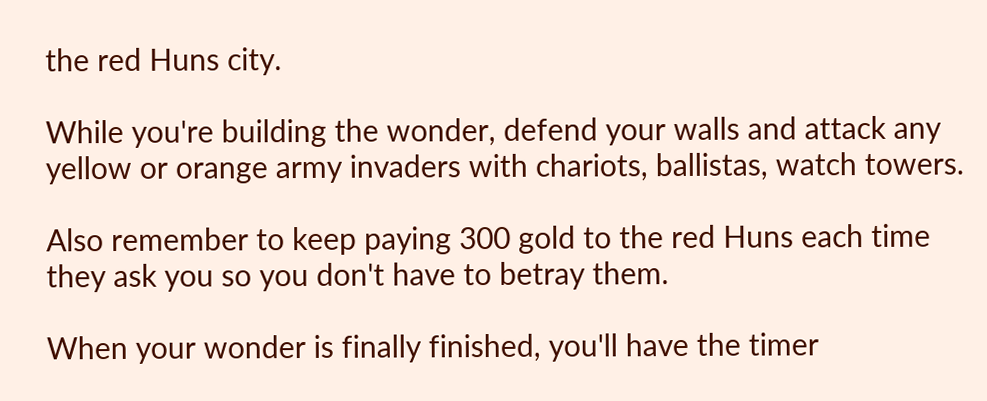the red Huns city.

While you're building the wonder, defend your walls and attack any yellow or orange army invaders with chariots, ballistas, watch towers.

Also remember to keep paying 300 gold to the red Huns each time they ask you so you don't have to betray them.

When your wonder is finally finished, you'll have the timer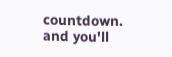countdown. and you'll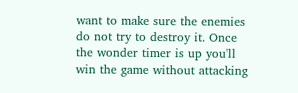want to make sure the enemies do not try to destroy it. Once the wonder timer is up you'll win the game without attacking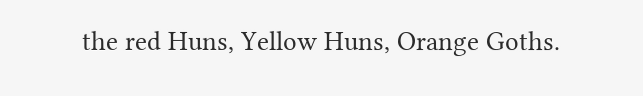the red Huns, Yellow Huns, Orange Goths.